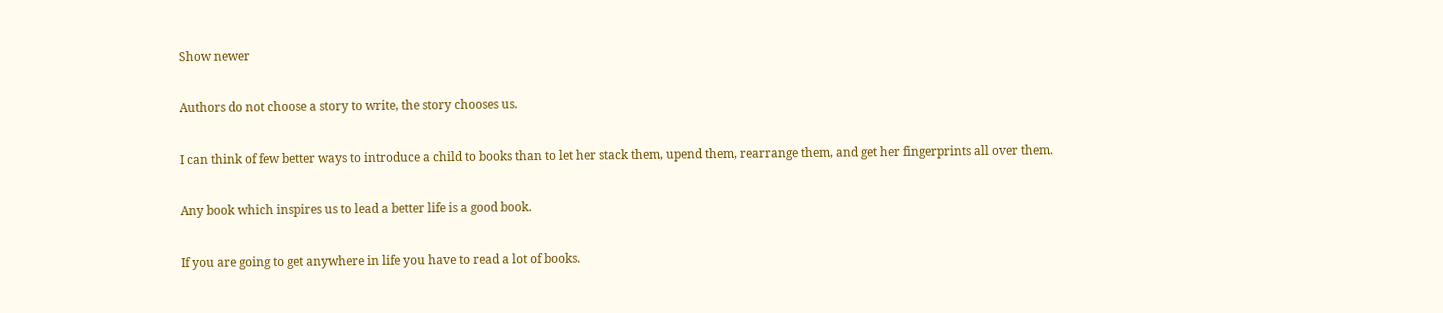Show newer

Authors do not choose a story to write, the story chooses us.

I can think of few better ways to introduce a child to books than to let her stack them, upend them, rearrange them, and get her fingerprints all over them.

Any book which inspires us to lead a better life is a good book.

If you are going to get anywhere in life you have to read a lot of books.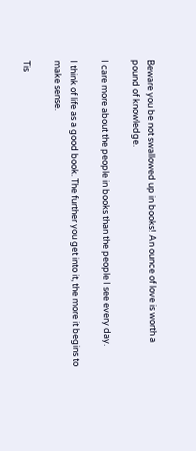Beware you be not swallowed up in books! An ounce of love is worth a pound of knowledge.

I care more about the people in books than the people I see every day.

I think of life as a good book. The further you get into it, the more it begins to make sense.

Tis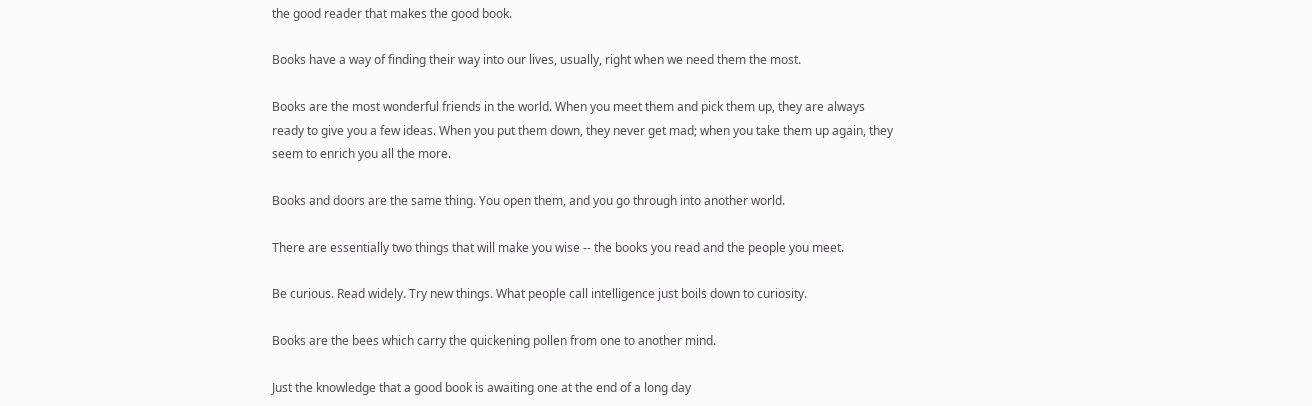the good reader that makes the good book.

Books have a way of finding their way into our lives, usually, right when we need them the most.

Books are the most wonderful friends in the world. When you meet them and pick them up, they are always ready to give you a few ideas. When you put them down, they never get mad; when you take them up again, they seem to enrich you all the more.

Books and doors are the same thing. You open them, and you go through into another world.

There are essentially two things that will make you wise -- the books you read and the people you meet.

Be curious. Read widely. Try new things. What people call intelligence just boils down to curiosity.

Books are the bees which carry the quickening pollen from one to another mind.

Just the knowledge that a good book is awaiting one at the end of a long day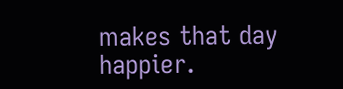makes that day happier.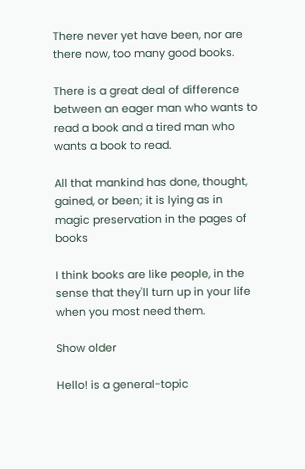There never yet have been, nor are there now, too many good books.

There is a great deal of difference between an eager man who wants to read a book and a tired man who wants a book to read.

All that mankind has done, thought, gained, or been; it is lying as in magic preservation in the pages of books

I think books are like people, in the sense that they'll turn up in your life when you most need them.

Show older

Hello! is a general-topic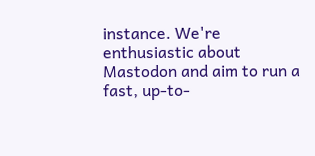instance. We're enthusiastic about Mastodon and aim to run a fast, up-to-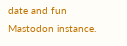date and fun Mastodon instance.